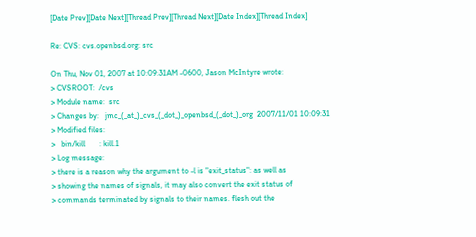[Date Prev][Date Next][Thread Prev][Thread Next][Date Index][Thread Index]

Re: CVS: cvs.openbsd.org: src

On Thu, Nov 01, 2007 at 10:09:31AM -0600, Jason McIntyre wrote:
> CVSROOT:  /cvs
> Module name:  src
> Changes by:   jmc_(_at_)_cvs_(_dot_)_openbsd_(_dot_)_org  2007/11/01 10:09:31
> Modified files:
>   bin/kill       : kill.1
> Log message:
> there is a reason why the argument to -l is "exit_status": as well as
> showing the names of signals, it may also convert the exit status of
> commands terminated by signals to their names. flesh out the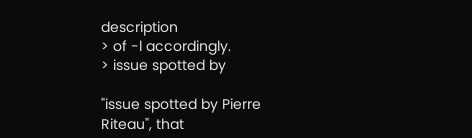description
> of -l accordingly.
> issue spotted by

"issue spotted by Pierre Riteau", that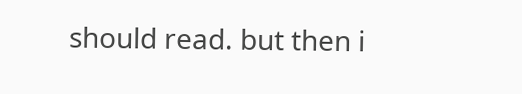should read. but then i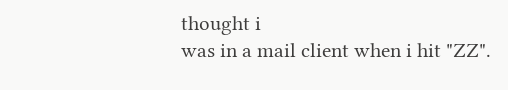thought i
was in a mail client when i hit "ZZ".